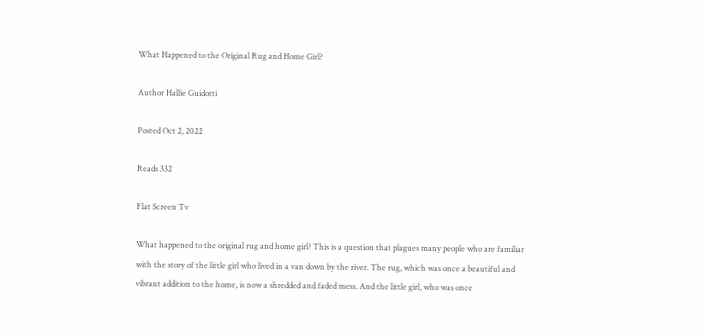What Happened to the Original Rug and Home Girl?

Author Hallie Guidotti

Posted Oct 2, 2022

Reads 332

Flat Screen Tv

What happened to the original rug and home girl? This is a question that plagues many people who are familiar with the story of the little girl who lived in a van down by the river. The rug, which was once a beautiful and vibrant addition to the home, is now a shredded and faded mess. And the little girl, who was once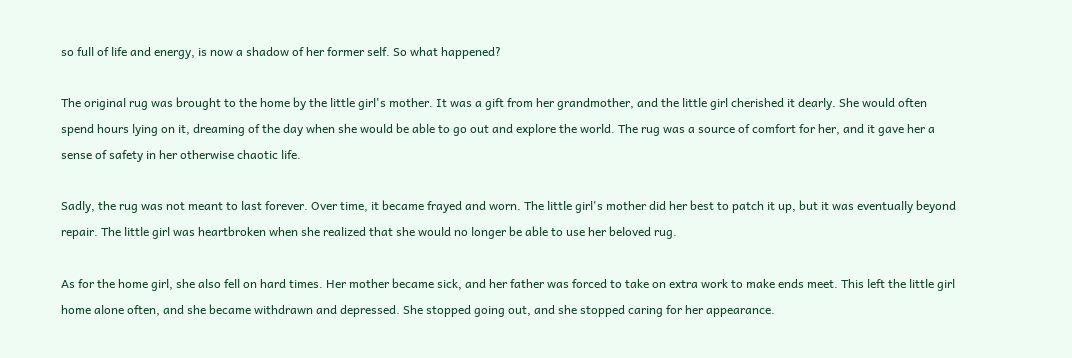so full of life and energy, is now a shadow of her former self. So what happened?

The original rug was brought to the home by the little girl's mother. It was a gift from her grandmother, and the little girl cherished it dearly. She would often spend hours lying on it, dreaming of the day when she would be able to go out and explore the world. The rug was a source of comfort for her, and it gave her a sense of safety in her otherwise chaotic life.

Sadly, the rug was not meant to last forever. Over time, it became frayed and worn. The little girl's mother did her best to patch it up, but it was eventually beyond repair. The little girl was heartbroken when she realized that she would no longer be able to use her beloved rug.

As for the home girl, she also fell on hard times. Her mother became sick, and her father was forced to take on extra work to make ends meet. This left the little girl home alone often, and she became withdrawn and depressed. She stopped going out, and she stopped caring for her appearance.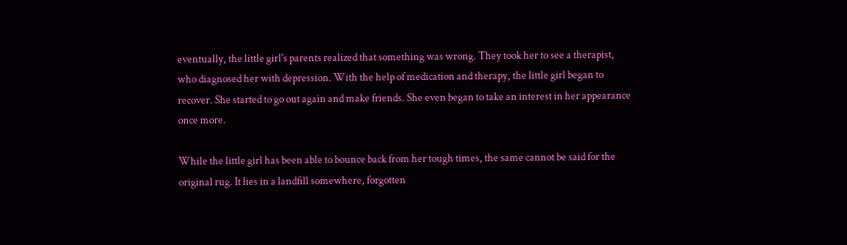eventually, the little girl's parents realized that something was wrong. They took her to see a therapist, who diagnosed her with depression. With the help of medication and therapy, the little girl began to recover. She started to go out again and make friends. She even began to take an interest in her appearance once more.

While the little girl has been able to bounce back from her tough times, the same cannot be said for the original rug. It lies in a landfill somewhere, forgotten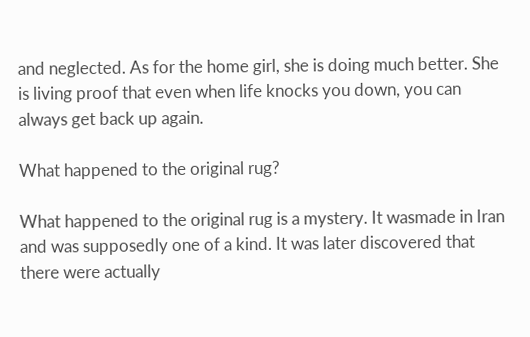and neglected. As for the home girl, she is doing much better. She is living proof that even when life knocks you down, you can always get back up again.

What happened to the original rug?

What happened to the original rug is a mystery. It wasmade in Iran and was supposedly one of a kind. It was later discovered that there were actually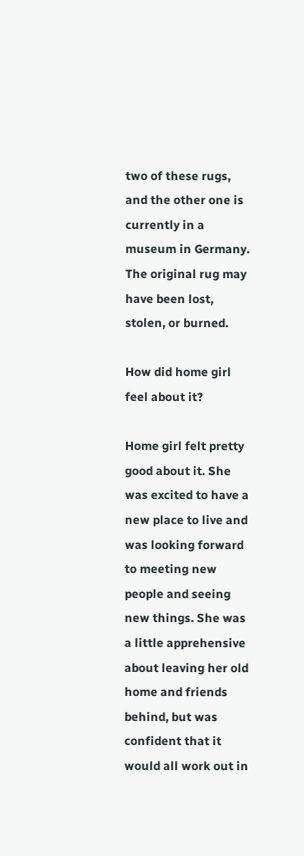two of these rugs, and the other one is currently in a museum in Germany. The original rug may have been lost, stolen, or burned.

How did home girl feel about it?

Home girl felt pretty good about it. She was excited to have a new place to live and was looking forward to meeting new people and seeing new things. She was a little apprehensive about leaving her old home and friends behind, but was confident that it would all work out in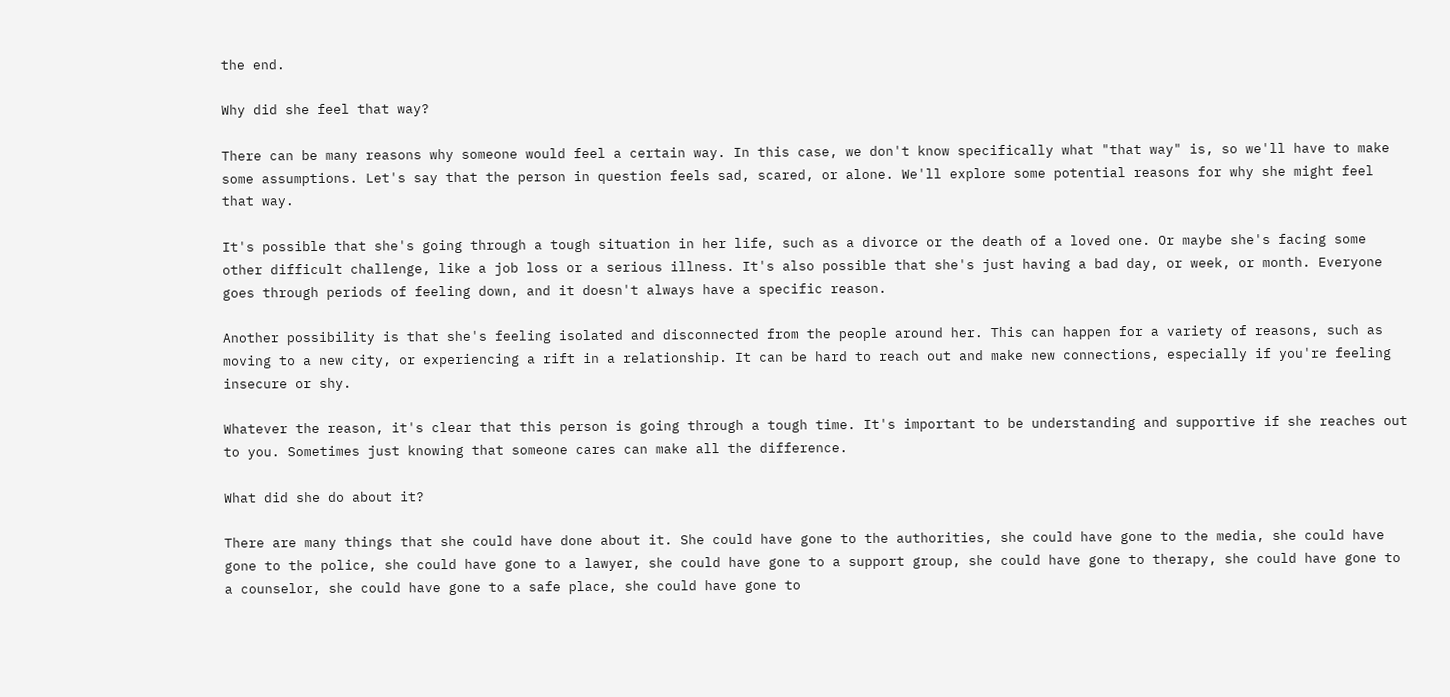the end.

Why did she feel that way?

There can be many reasons why someone would feel a certain way. In this case, we don't know specifically what "that way" is, so we'll have to make some assumptions. Let's say that the person in question feels sad, scared, or alone. We'll explore some potential reasons for why she might feel that way.

It's possible that she's going through a tough situation in her life, such as a divorce or the death of a loved one. Or maybe she's facing some other difficult challenge, like a job loss or a serious illness. It's also possible that she's just having a bad day, or week, or month. Everyone goes through periods of feeling down, and it doesn't always have a specific reason.

Another possibility is that she's feeling isolated and disconnected from the people around her. This can happen for a variety of reasons, such as moving to a new city, or experiencing a rift in a relationship. It can be hard to reach out and make new connections, especially if you're feeling insecure or shy.

Whatever the reason, it's clear that this person is going through a tough time. It's important to be understanding and supportive if she reaches out to you. Sometimes just knowing that someone cares can make all the difference.

What did she do about it?

There are many things that she could have done about it. She could have gone to the authorities, she could have gone to the media, she could have gone to the police, she could have gone to a lawyer, she could have gone to a support group, she could have gone to therapy, she could have gone to a counselor, she could have gone to a safe place, she could have gone to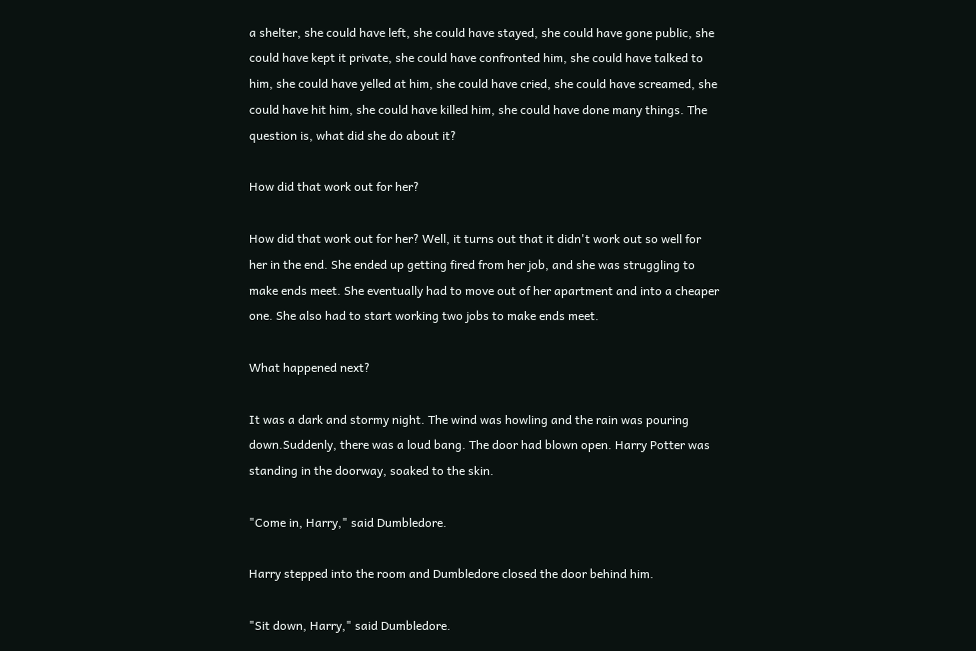a shelter, she could have left, she could have stayed, she could have gone public, she could have kept it private, she could have confronted him, she could have talked to him, she could have yelled at him, she could have cried, she could have screamed, she could have hit him, she could have killed him, she could have done many things. The question is, what did she do about it?

How did that work out for her?

How did that work out for her? Well, it turns out that it didn't work out so well for her in the end. She ended up getting fired from her job, and she was struggling to make ends meet. She eventually had to move out of her apartment and into a cheaper one. She also had to start working two jobs to make ends meet.

What happened next?

It was a dark and stormy night. The wind was howling and the rain was pouring down.Suddenly, there was a loud bang. The door had blown open. Harry Potter was standing in the doorway, soaked to the skin.

"Come in, Harry," said Dumbledore.

Harry stepped into the room and Dumbledore closed the door behind him.

"Sit down, Harry," said Dumbledore.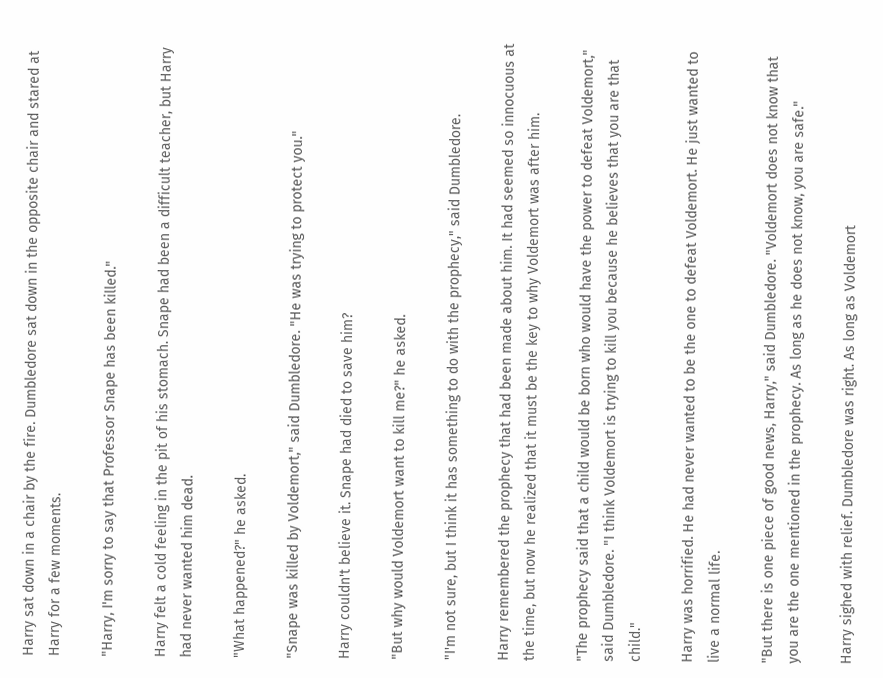Harry sat down in a chair by the fire. Dumbledore sat down in the opposite chair and stared at Harry for a few moments.

"Harry, I'm sorry to say that Professor Snape has been killed."

Harry felt a cold feeling in the pit of his stomach. Snape had been a difficult teacher, but Harry had never wanted him dead.

"What happened?" he asked.

"Snape was killed by Voldemort," said Dumbledore. "He was trying to protect you."

Harry couldn't believe it. Snape had died to save him?

"But why would Voldemort want to kill me?" he asked.

"I'm not sure, but I think it has something to do with the prophecy," said Dumbledore.

Harry remembered the prophecy that had been made about him. It had seemed so innocuous at the time, but now he realized that it must be the key to why Voldemort was after him.

"The prophecy said that a child would be born who would have the power to defeat Voldemort," said Dumbledore. "I think Voldemort is trying to kill you because he believes that you are that child."

Harry was horrified. He had never wanted to be the one to defeat Voldemort. He just wanted to live a normal life.

"But there is one piece of good news, Harry," said Dumbledore. "Voldemort does not know that you are the one mentioned in the prophecy. As long as he does not know, you are safe."

Harry sighed with relief. Dumbledore was right. As long as Voldemort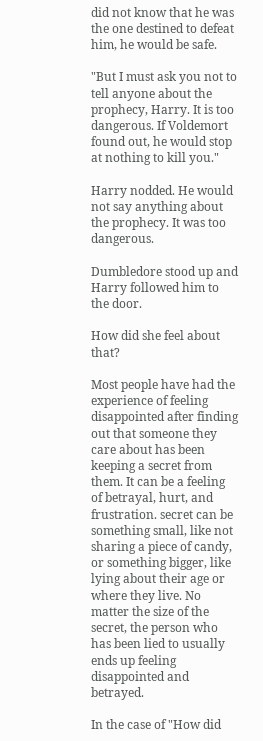did not know that he was the one destined to defeat him, he would be safe.

"But I must ask you not to tell anyone about the prophecy, Harry. It is too dangerous. If Voldemort found out, he would stop at nothing to kill you."

Harry nodded. He would not say anything about the prophecy. It was too dangerous.

Dumbledore stood up and Harry followed him to the door.

How did she feel about that?

Most people have had the experience of feeling disappointed after finding out that someone they care about has been keeping a secret from them. It can be a feeling of betrayal, hurt, and frustration. secret can be something small, like not sharing a piece of candy, or something bigger, like lying about their age or where they live. No matter the size of the secret, the person who has been lied to usually ends up feeling disappointed and betrayed.

In the case of "How did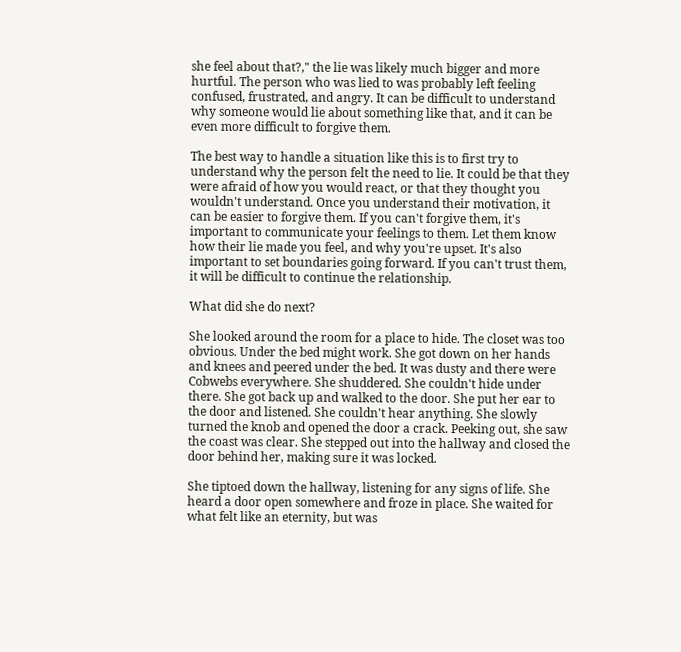she feel about that?," the lie was likely much bigger and more hurtful. The person who was lied to was probably left feeling confused, frustrated, and angry. It can be difficult to understand why someone would lie about something like that, and it can be even more difficult to forgive them.

The best way to handle a situation like this is to first try to understand why the person felt the need to lie. It could be that they were afraid of how you would react, or that they thought you wouldn't understand. Once you understand their motivation, it can be easier to forgive them. If you can't forgive them, it's important to communicate your feelings to them. Let them know how their lie made you feel, and why you're upset. It's also important to set boundaries going forward. If you can't trust them, it will be difficult to continue the relationship.

What did she do next?

She looked around the room for a place to hide. The closet was too obvious. Under the bed might work. She got down on her hands and knees and peered under the bed. It was dusty and there were Cobwebs everywhere. She shuddered. She couldn't hide under there. She got back up and walked to the door. She put her ear to the door and listened. She couldn't hear anything. She slowly turned the knob and opened the door a crack. Peeking out, she saw the coast was clear. She stepped out into the hallway and closed the door behind her, making sure it was locked.

She tiptoed down the hallway, listening for any signs of life. She heard a door open somewhere and froze in place. She waited for what felt like an eternity, but was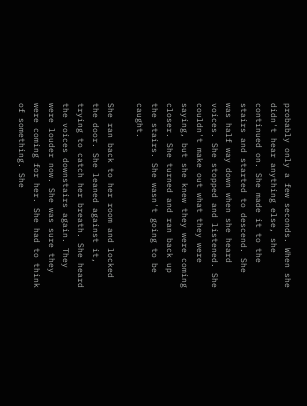probably only a few seconds. When she didn't hear anything else, she continued on. She made it to the stairs and started to descend. She was half way down when she heard voices. She stopped and listened. She couldn't make out what they were saying, but she knew they were coming closer. She turned and ran back up the stairs. She wasn't going to be caught.

She ran back to her room and locked the door. She leaned against it, trying to catch her breath. She heard the voices downstairs again. They were louder now. She was sure they were coming for her. She had to think of something. She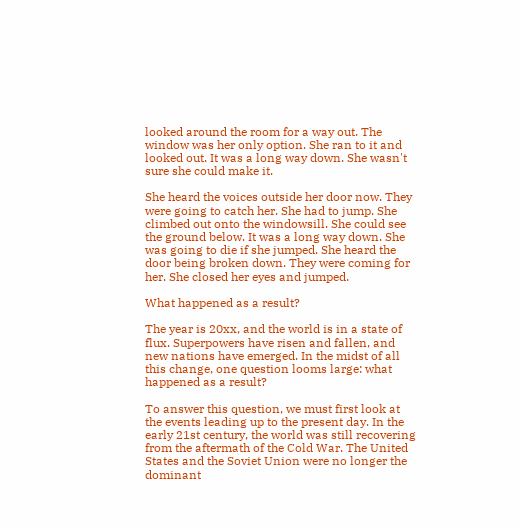looked around the room for a way out. The window was her only option. She ran to it and looked out. It was a long way down. She wasn't sure she could make it.

She heard the voices outside her door now. They were going to catch her. She had to jump. She climbed out onto the windowsill. She could see the ground below. It was a long way down. She was going to die if she jumped. She heard the door being broken down. They were coming for her. She closed her eyes and jumped.

What happened as a result?

The year is 20xx, and the world is in a state of flux. Superpowers have risen and fallen, and new nations have emerged. In the midst of all this change, one question looms large: what happened as a result?

To answer this question, we must first look at the events leading up to the present day. In the early 21st century, the world was still recovering from the aftermath of the Cold War. The United States and the Soviet Union were no longer the dominant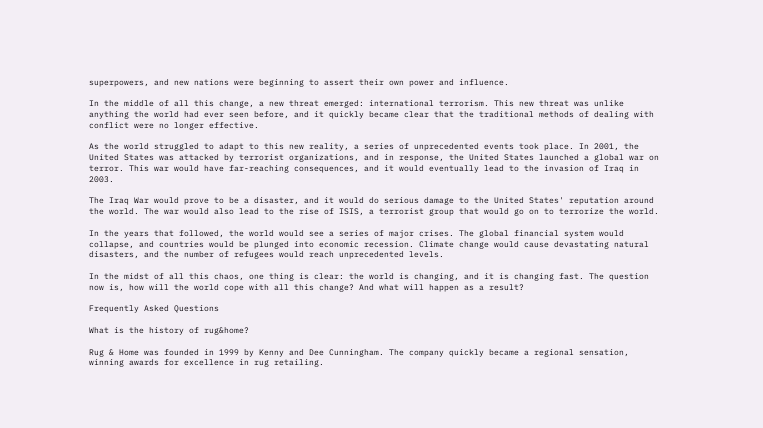superpowers, and new nations were beginning to assert their own power and influence.

In the middle of all this change, a new threat emerged: international terrorism. This new threat was unlike anything the world had ever seen before, and it quickly became clear that the traditional methods of dealing with conflict were no longer effective.

As the world struggled to adapt to this new reality, a series of unprecedented events took place. In 2001, the United States was attacked by terrorist organizations, and in response, the United States launched a global war on terror. This war would have far-reaching consequences, and it would eventually lead to the invasion of Iraq in 2003.

The Iraq War would prove to be a disaster, and it would do serious damage to the United States' reputation around the world. The war would also lead to the rise of ISIS, a terrorist group that would go on to terrorize the world.

In the years that followed, the world would see a series of major crises. The global financial system would collapse, and countries would be plunged into economic recession. Climate change would cause devastating natural disasters, and the number of refugees would reach unprecedented levels.

In the midst of all this chaos, one thing is clear: the world is changing, and it is changing fast. The question now is, how will the world cope with all this change? And what will happen as a result?

Frequently Asked Questions

What is the history of rug&home?

Rug & Home was founded in 1999 by Kenny and Dee Cunningham. The company quickly became a regional sensation, winning awards for excellence in rug retailing.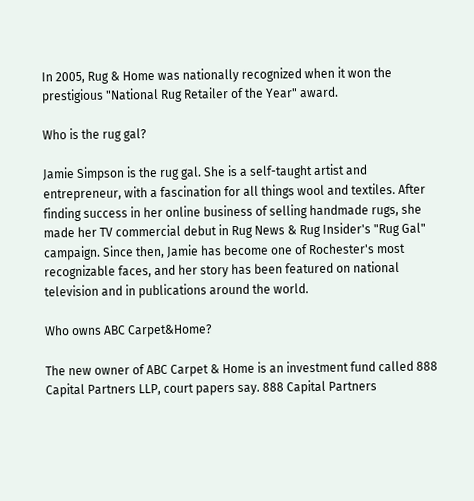In 2005, Rug & Home was nationally recognized when it won the prestigious "National Rug Retailer of the Year" award.

Who is the rug gal?

Jamie Simpson is the rug gal. She is a self-taught artist and entrepreneur, with a fascination for all things wool and textiles. After finding success in her online business of selling handmade rugs, she made her TV commercial debut in Rug News & Rug Insider's "Rug Gal" campaign. Since then, Jamie has become one of Rochester's most recognizable faces, and her story has been featured on national television and in publications around the world.

Who owns ABC Carpet&Home?

The new owner of ABC Carpet & Home is an investment fund called 888 Capital Partners LLP, court papers say. 888 Capital Partners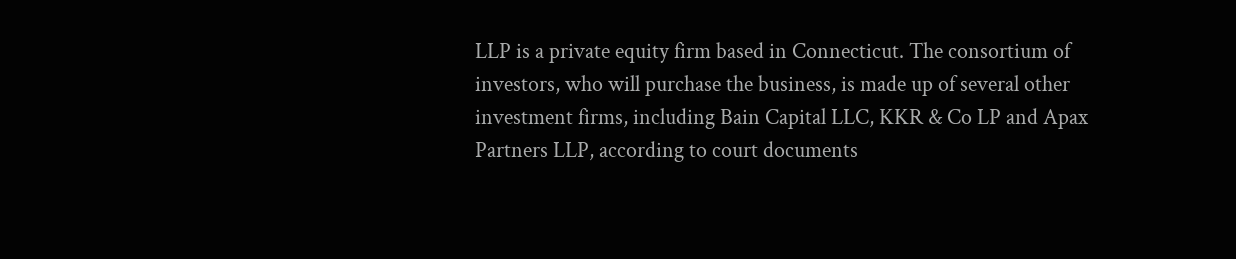LLP is a private equity firm based in Connecticut. The consortium of investors, who will purchase the business, is made up of several other investment firms, including Bain Capital LLC, KKR & Co LP and Apax Partners LLP, according to court documents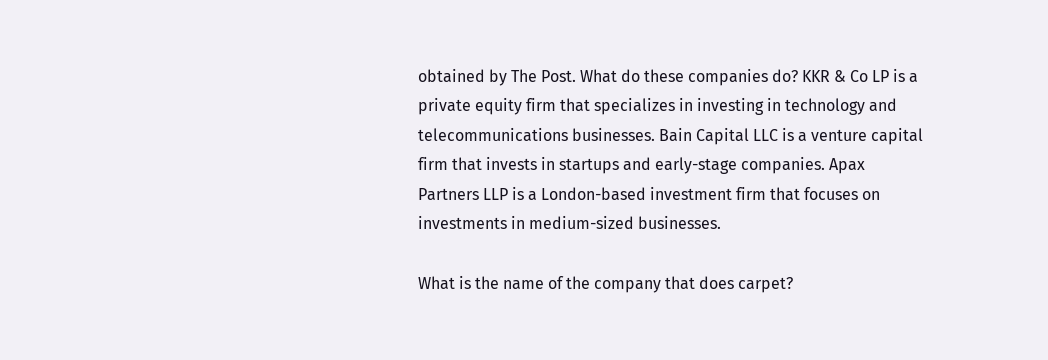obtained by The Post. What do these companies do? KKR & Co LP is a private equity firm that specializes in investing in technology and telecommunications businesses. Bain Capital LLC is a venture capital firm that invests in startups and early-stage companies. Apax Partners LLP is a London-based investment firm that focuses on investments in medium-sized businesses.

What is the name of the company that does carpet?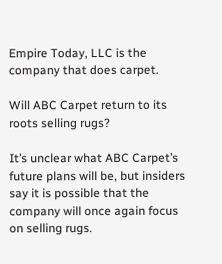Empire Today, LLC is the company that does carpet.

Will ABC Carpet return to its roots selling rugs?

It’s unclear what ABC Carpet’s future plans will be, but insiders say it is possible that the company will once again focus on selling rugs.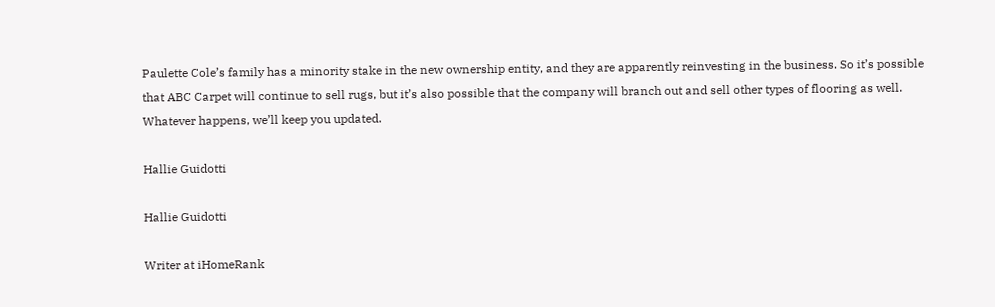Paulette Cole’s family has a minority stake in the new ownership entity, and they are apparently reinvesting in the business. So it’s possible that ABC Carpet will continue to sell rugs, but it’s also possible that the company will branch out and sell other types of flooring as well. Whatever happens, we’ll keep you updated.

Hallie Guidotti

Hallie Guidotti

Writer at iHomeRank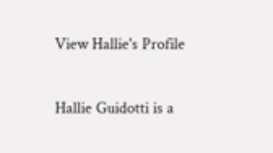View Hallie's Profile

Hallie Guidotti is a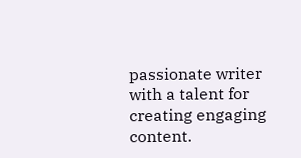passionate writer with a talent for creating engaging content.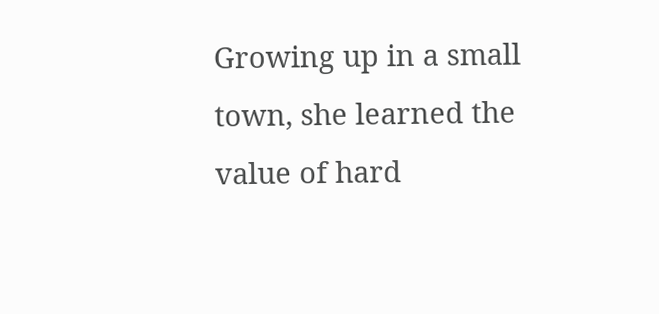Growing up in a small town, she learned the value of hard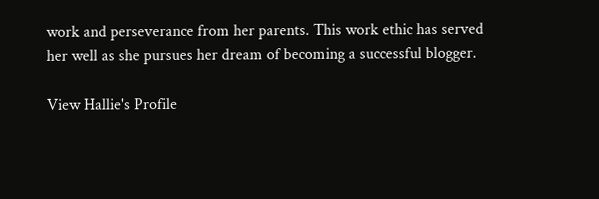work and perseverance from her parents. This work ethic has served her well as she pursues her dream of becoming a successful blogger.

View Hallie's Profile